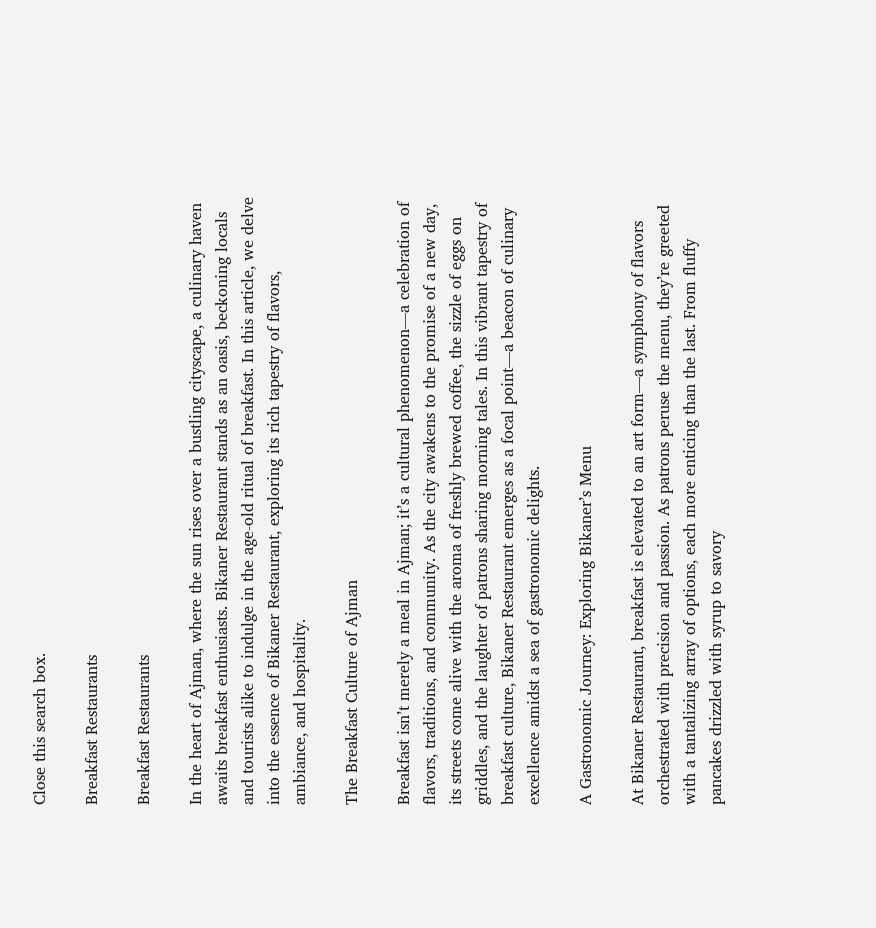Close this search box.

Breakfast Restaurants

Breakfast Restaurants

In the heart of Ajman, where the sun rises over a bustling cityscape, a culinary haven awaits breakfast enthusiasts. Bikaner Restaurant stands as an oasis, beckoning locals and tourists alike to indulge in the age-old ritual of breakfast. In this article, we delve into the essence of Bikaner Restaurant, exploring its rich tapestry of flavors, ambiance, and hospitality.

The Breakfast Culture of Ajman

Breakfast isn’t merely a meal in Ajman; it’s a cultural phenomenon—a celebration of flavors, traditions, and community. As the city awakens to the promise of a new day, its streets come alive with the aroma of freshly brewed coffee, the sizzle of eggs on griddles, and the laughter of patrons sharing morning tales. In this vibrant tapestry of breakfast culture, Bikaner Restaurant emerges as a focal point—a beacon of culinary excellence amidst a sea of gastronomic delights.

A Gastronomic Journey: Exploring Bikaner’s Menu

At Bikaner Restaurant, breakfast is elevated to an art form—a symphony of flavors orchestrated with precision and passion. As patrons peruse the menu, they’re greeted with a tantalizing array of options, each more enticing than the last. From fluffy pancakes drizzled with syrup to savory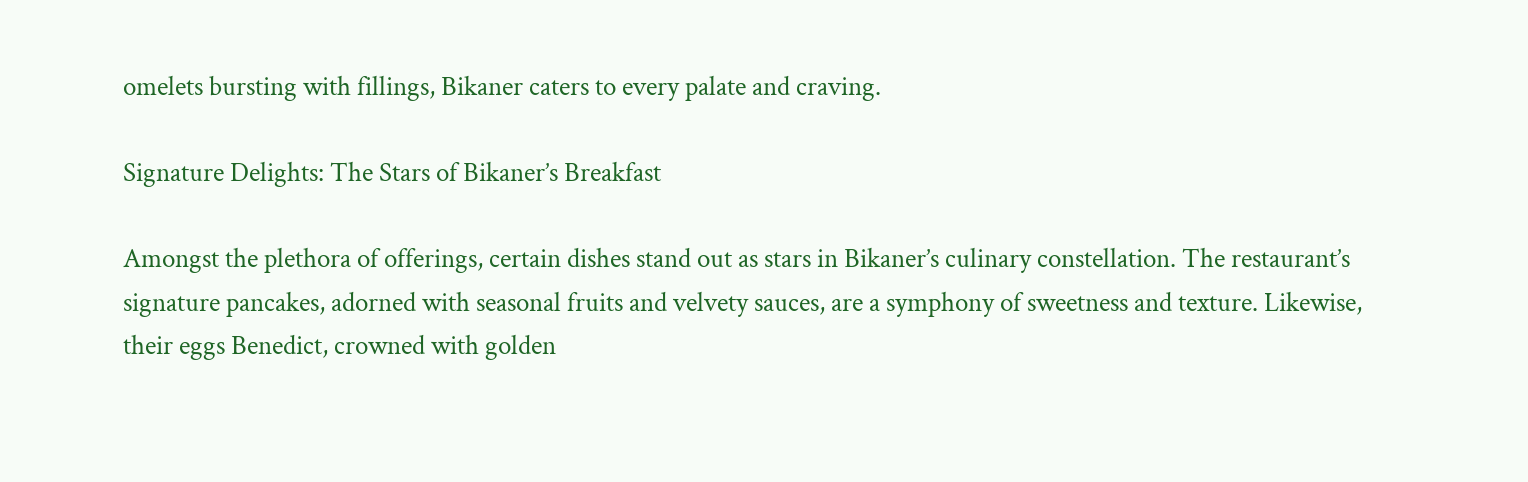omelets bursting with fillings, Bikaner caters to every palate and craving.

Signature Delights: The Stars of Bikaner’s Breakfast

Amongst the plethora of offerings, certain dishes stand out as stars in Bikaner’s culinary constellation. The restaurant’s signature pancakes, adorned with seasonal fruits and velvety sauces, are a symphony of sweetness and texture. Likewise, their eggs Benedict, crowned with golden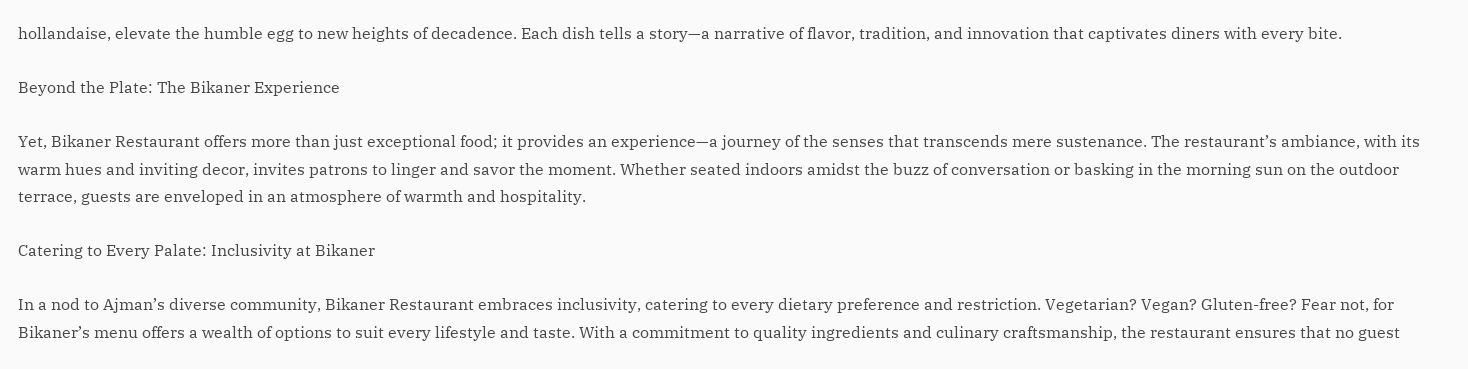hollandaise, elevate the humble egg to new heights of decadence. Each dish tells a story—a narrative of flavor, tradition, and innovation that captivates diners with every bite.

Beyond the Plate: The Bikaner Experience

Yet, Bikaner Restaurant offers more than just exceptional food; it provides an experience—a journey of the senses that transcends mere sustenance. The restaurant’s ambiance, with its warm hues and inviting decor, invites patrons to linger and savor the moment. Whether seated indoors amidst the buzz of conversation or basking in the morning sun on the outdoor terrace, guests are enveloped in an atmosphere of warmth and hospitality.

Catering to Every Palate: Inclusivity at Bikaner

In a nod to Ajman’s diverse community, Bikaner Restaurant embraces inclusivity, catering to every dietary preference and restriction. Vegetarian? Vegan? Gluten-free? Fear not, for Bikaner’s menu offers a wealth of options to suit every lifestyle and taste. With a commitment to quality ingredients and culinary craftsmanship, the restaurant ensures that no guest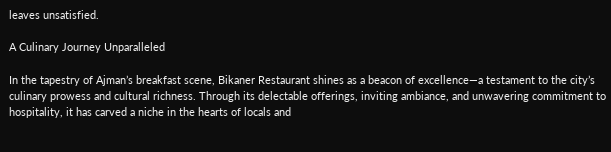leaves unsatisfied.

A Culinary Journey Unparalleled

In the tapestry of Ajman’s breakfast scene, Bikaner Restaurant shines as a beacon of excellence—a testament to the city’s culinary prowess and cultural richness. Through its delectable offerings, inviting ambiance, and unwavering commitment to hospitality, it has carved a niche in the hearts of locals and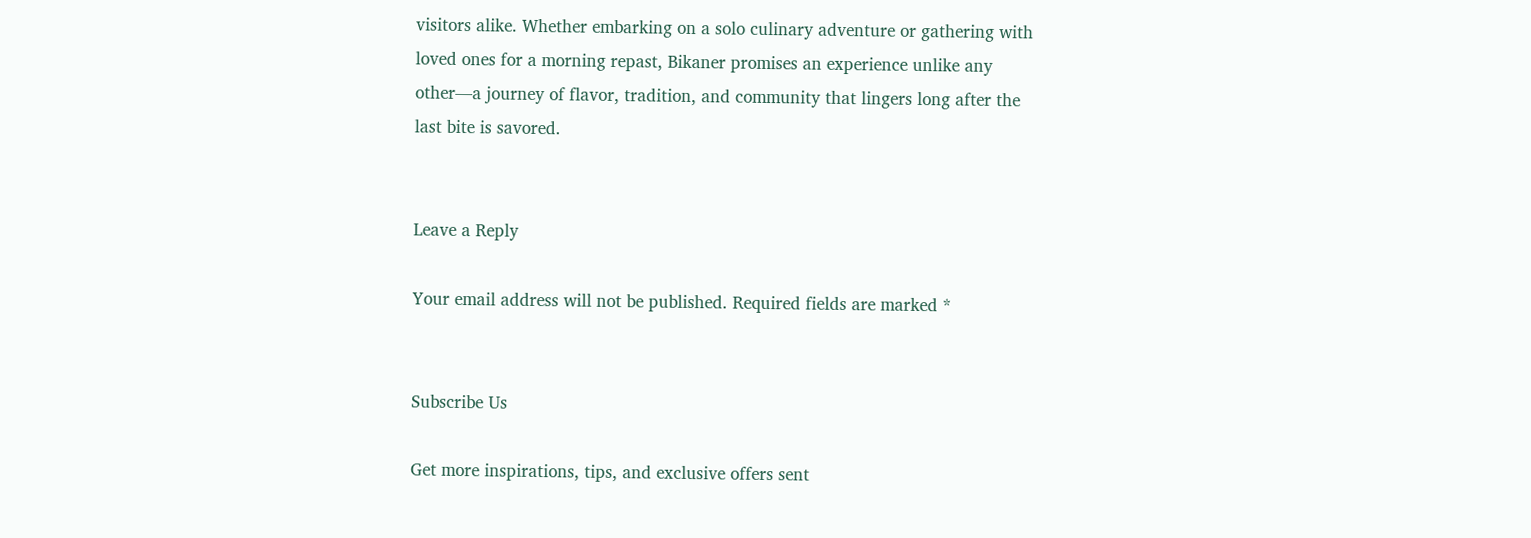visitors alike. Whether embarking on a solo culinary adventure or gathering with loved ones for a morning repast, Bikaner promises an experience unlike any other—a journey of flavor, tradition, and community that lingers long after the last bite is savored.


Leave a Reply

Your email address will not be published. Required fields are marked *


Subscribe Us

Get more inspirations, tips, and exclusive offers sent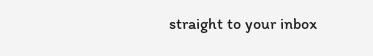straight to your inbox